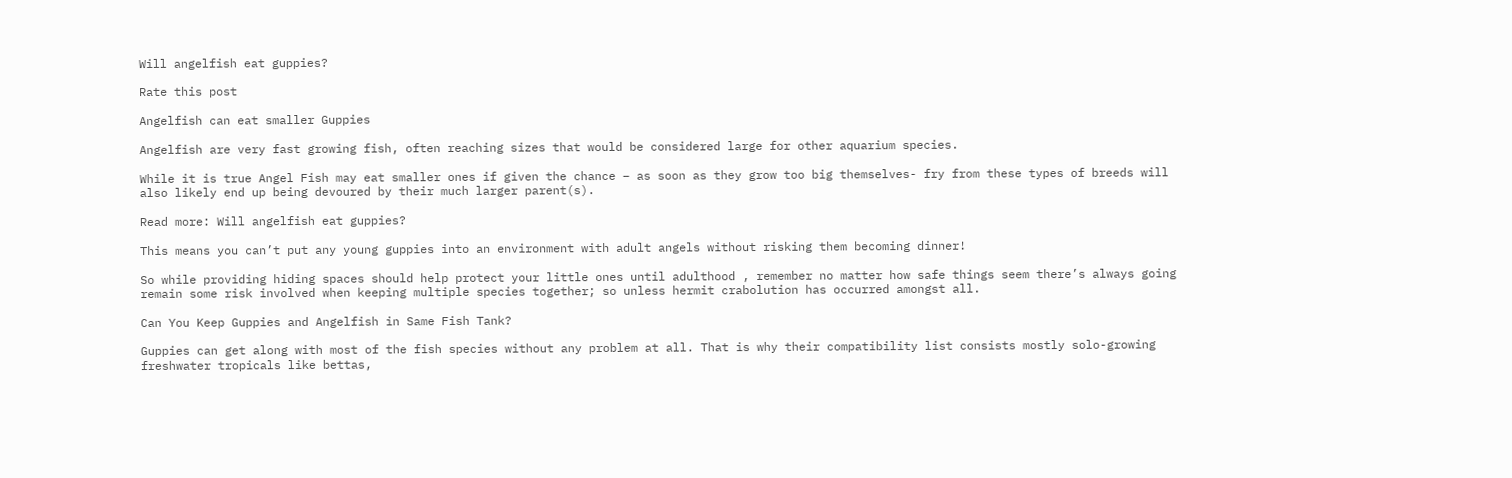Will angelfish eat guppies?

Rate this post

Angelfish can eat smaller Guppies

Angelfish are very fast growing fish, often reaching sizes that would be considered large for other aquarium species.

While it is true Angel Fish may eat smaller ones if given the chance – as soon as they grow too big themselves- fry from these types of breeds will also likely end up being devoured by their much larger parent(s).

Read more: Will angelfish eat guppies?

This means you can’t put any young guppies into an environment with adult angels without risking them becoming dinner!

So while providing hiding spaces should help protect your little ones until adulthood , remember no matter how safe things seem there’s always going remain some risk involved when keeping multiple species together; so unless hermit crabolution has occurred amongst all.

Can You Keep Guppies and Angelfish in Same Fish Tank?

Guppies can get along with most of the fish species without any problem at all. That is why their compatibility list consists mostly solo-growing freshwater tropicals like bettas,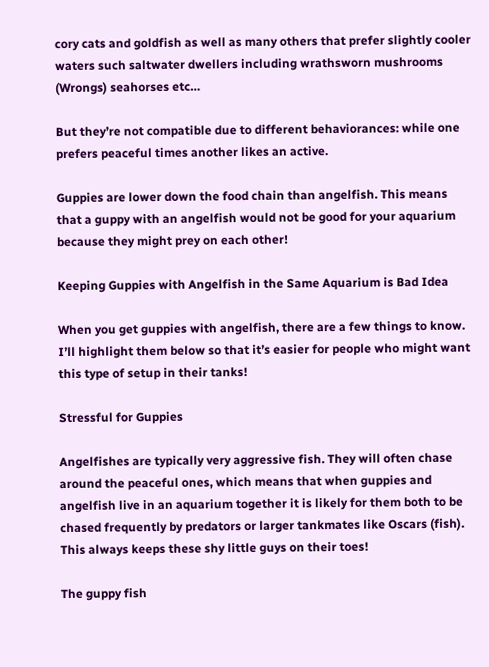cory cats and goldfish as well as many others that prefer slightly cooler waters such saltwater dwellers including wrathsworn mushrooms (Wrongs) seahorses etc…

But they’re not compatible due to different behaviorances: while one prefers peaceful times another likes an active.

Guppies are lower down the food chain than angelfish. This means that a guppy with an angelfish would not be good for your aquarium because they might prey on each other!

Keeping Guppies with Angelfish in the Same Aquarium is Bad Idea

When you get guppies with angelfish, there are a few things to know. I’ll highlight them below so that it’s easier for people who might want this type of setup in their tanks!

Stressful for Guppies

Angelfishes are typically very aggressive fish. They will often chase around the peaceful ones, which means that when guppies and angelfish live in an aquarium together it is likely for them both to be chased frequently by predators or larger tankmates like Oscars (fish). This always keeps these shy little guys on their toes!

The guppy fish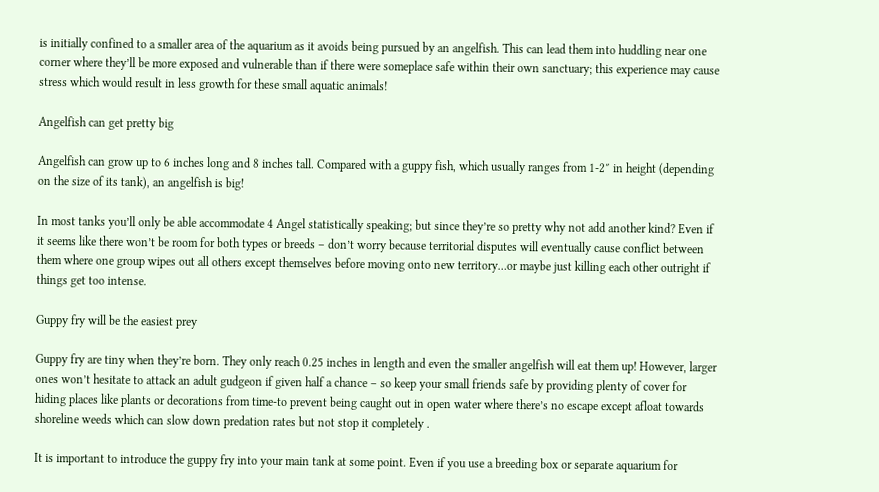is initially confined to a smaller area of the aquarium as it avoids being pursued by an angelfish. This can lead them into huddling near one corner where they’ll be more exposed and vulnerable than if there were someplace safe within their own sanctuary; this experience may cause stress which would result in less growth for these small aquatic animals!

Angelfish can get pretty big

Angelfish can grow up to 6 inches long and 8 inches tall. Compared with a guppy fish, which usually ranges from 1-2″ in height (depending on the size of its tank), an angelfish is big!

In most tanks you’ll only be able accommodate 4 Angel statistically speaking; but since they’re so pretty why not add another kind? Even if it seems like there won’t be room for both types or breeds – don’t worry because territorial disputes will eventually cause conflict between them where one group wipes out all others except themselves before moving onto new territory…or maybe just killing each other outright if things get too intense.

Guppy fry will be the easiest prey

Guppy fry are tiny when they’re born. They only reach 0.25 inches in length and even the smaller angelfish will eat them up! However, larger ones won’t hesitate to attack an adult gudgeon if given half a chance – so keep your small friends safe by providing plenty of cover for hiding places like plants or decorations from time-to prevent being caught out in open water where there’s no escape except afloat towards shoreline weeds which can slow down predation rates but not stop it completely .

It is important to introduce the guppy fry into your main tank at some point. Even if you use a breeding box or separate aquarium for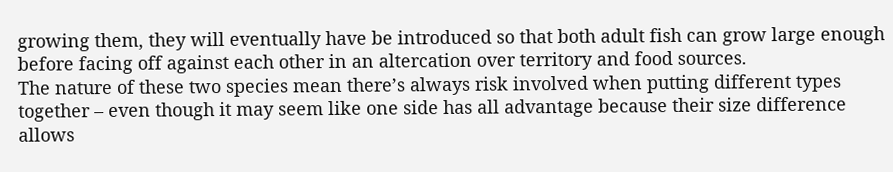growing them, they will eventually have be introduced so that both adult fish can grow large enough before facing off against each other in an altercation over territory and food sources.
The nature of these two species mean there’s always risk involved when putting different types together – even though it may seem like one side has all advantage because their size difference allows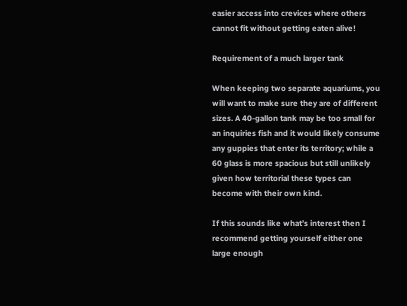easier access into crevices where others cannot fit without getting eaten alive!

Requirement of a much larger tank

When keeping two separate aquariums, you will want to make sure they are of different sizes. A 40-gallon tank may be too small for an inquiries fish and it would likely consume any guppies that enter its territory; while a 60 glass is more spacious but still unlikely given how territorial these types can become with their own kind.

If this sounds like what’s interest then I recommend getting yourself either one large enough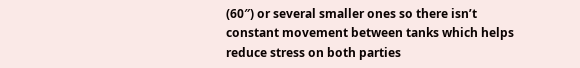(60″) or several smaller ones so there isn’t constant movement between tanks which helps reduce stress on both parties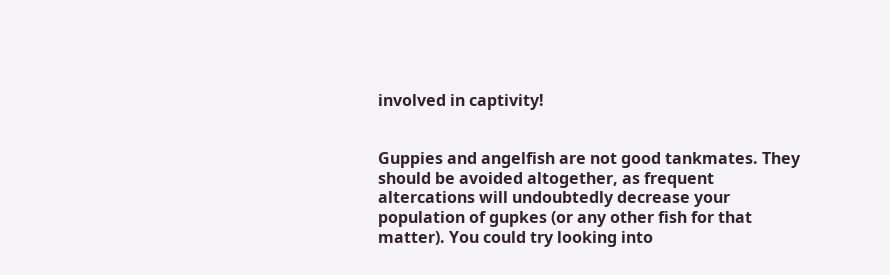involved in captivity!


Guppies and angelfish are not good tankmates. They should be avoided altogether, as frequent altercations will undoubtedly decrease your population of gupkes (or any other fish for that matter). You could try looking into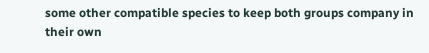some other compatible species to keep both groups company in their own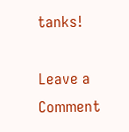tanks!

Leave a Comment